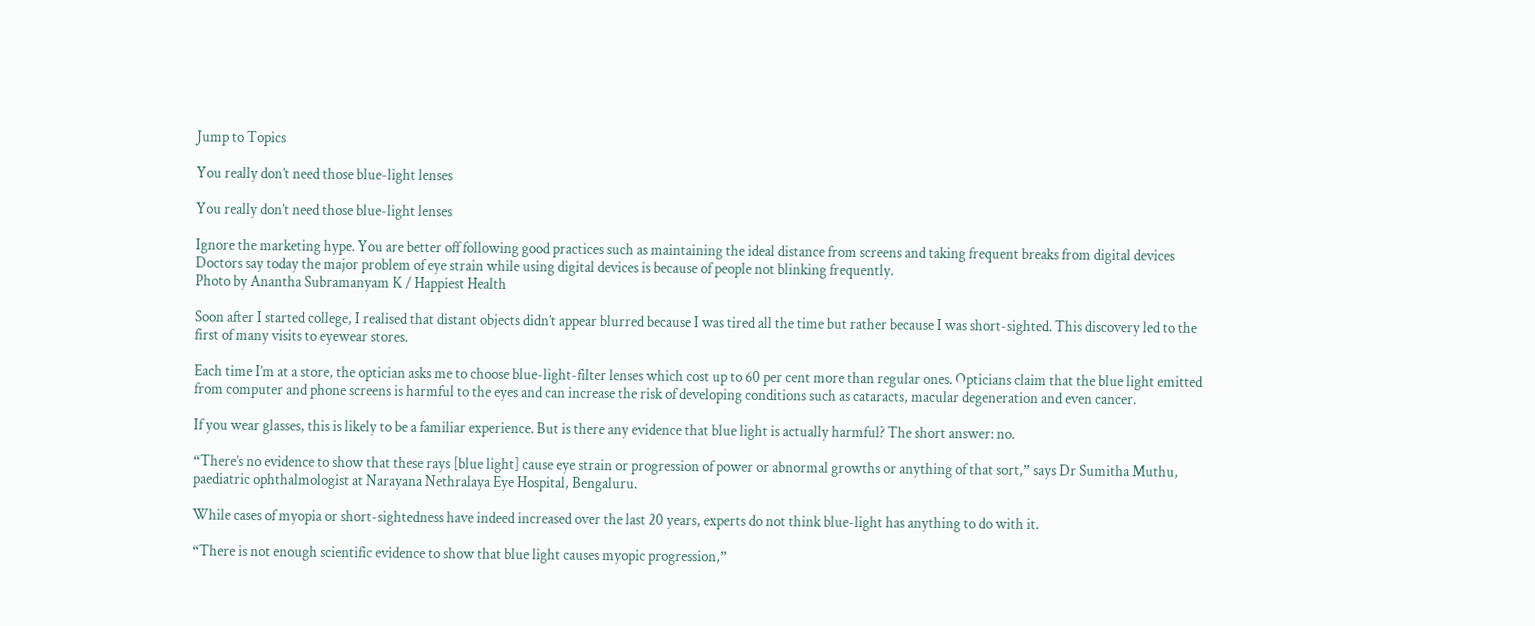Jump to Topics

You really don’t need those blue-light lenses

You really don’t need those blue-light lenses

Ignore the marketing hype. You are better off following good practices such as maintaining the ideal distance from screens and taking frequent breaks from digital devices
Doctors say today the major problem of eye strain while using digital devices is because of people not blinking frequently.
Photo by Anantha Subramanyam K / Happiest Health

Soon after I started college, I realised that distant objects didn’t appear blurred because I was tired all the time but rather because I was short-sighted. This discovery led to the first of many visits to eyewear stores.

Each time I’m at a store, the optician asks me to choose blue-light-filter lenses which cost up to 60 per cent more than regular ones. Opticians claim that the blue light emitted from computer and phone screens is harmful to the eyes and can increase the risk of developing conditions such as cataracts, macular degeneration and even cancer.

If you wear glasses, this is likely to be a familiar experience. But is there any evidence that blue light is actually harmful? The short answer: no.

“There’s no evidence to show that these rays [blue light] cause eye strain or progression of power or abnormal growths or anything of that sort,” says Dr Sumitha Muthu, paediatric ophthalmologist at Narayana Nethralaya Eye Hospital, Bengaluru.

While cases of myopia or short-sightedness have indeed increased over the last 20 years, experts do not think blue-light has anything to do with it.

“There is not enough scientific evidence to show that blue light causes myopic progression,”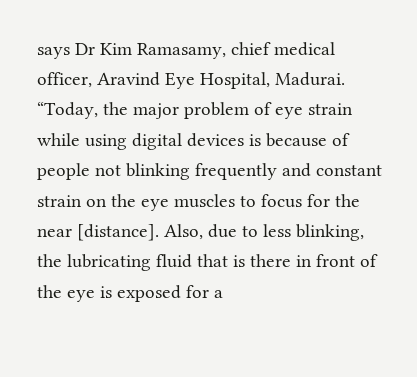says Dr Kim Ramasamy, chief medical officer, Aravind Eye Hospital, Madurai. “Today, the major problem of eye strain while using digital devices is because of people not blinking frequently and constant strain on the eye muscles to focus for the near [distance]. Also, due to less blinking, the lubricating fluid that is there in front of the eye is exposed for a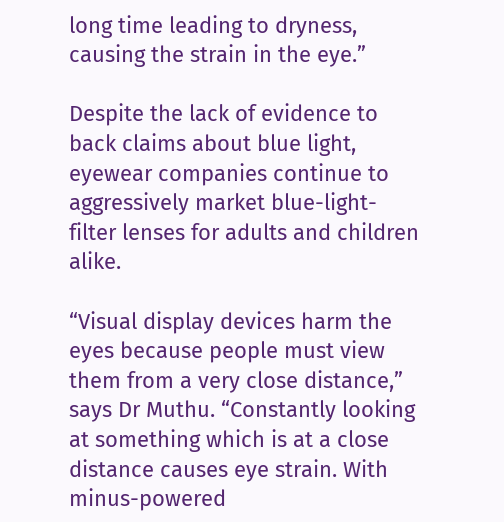long time leading to dryness, causing the strain in the eye.”

Despite the lack of evidence to back claims about blue light, eyewear companies continue to aggressively market blue-light-filter lenses for adults and children alike.

“Visual display devices harm the eyes because people must view them from a very close distance,” says Dr Muthu. “Constantly looking at something which is at a close distance causes eye strain. With minus-powered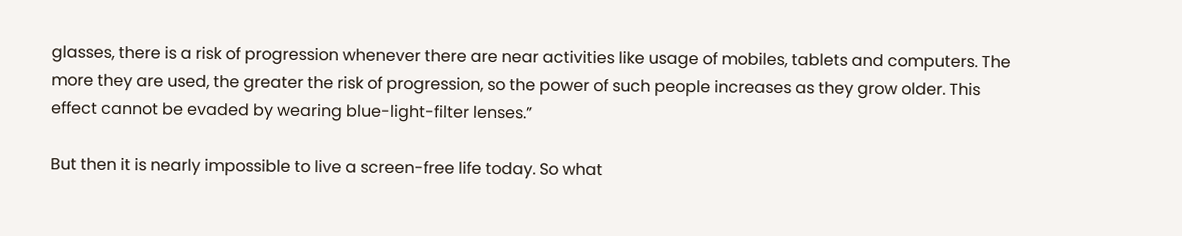glasses, there is a risk of progression whenever there are near activities like usage of mobiles, tablets and computers. The more they are used, the greater the risk of progression, so the power of such people increases as they grow older. This effect cannot be evaded by wearing blue-light-filter lenses.”

But then it is nearly impossible to live a screen-free life today. So what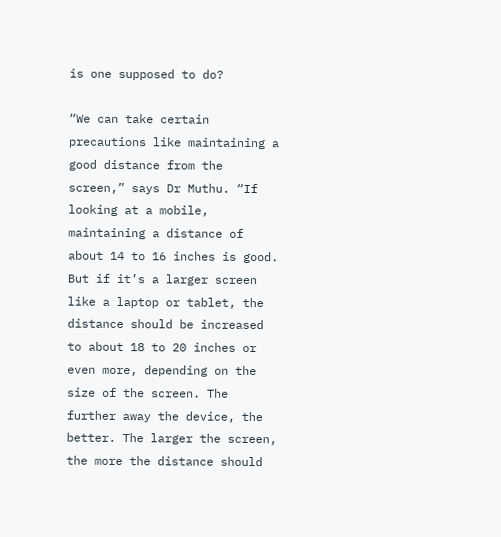is one supposed to do?

“We can take certain precautions like maintaining a good distance from the screen,” says Dr Muthu. “If looking at a mobile, maintaining a distance of about 14 to 16 inches is good. But if it’s a larger screen like a laptop or tablet, the distance should be increased to about 18 to 20 inches or even more, depending on the size of the screen. The further away the device, the better. The larger the screen, the more the distance should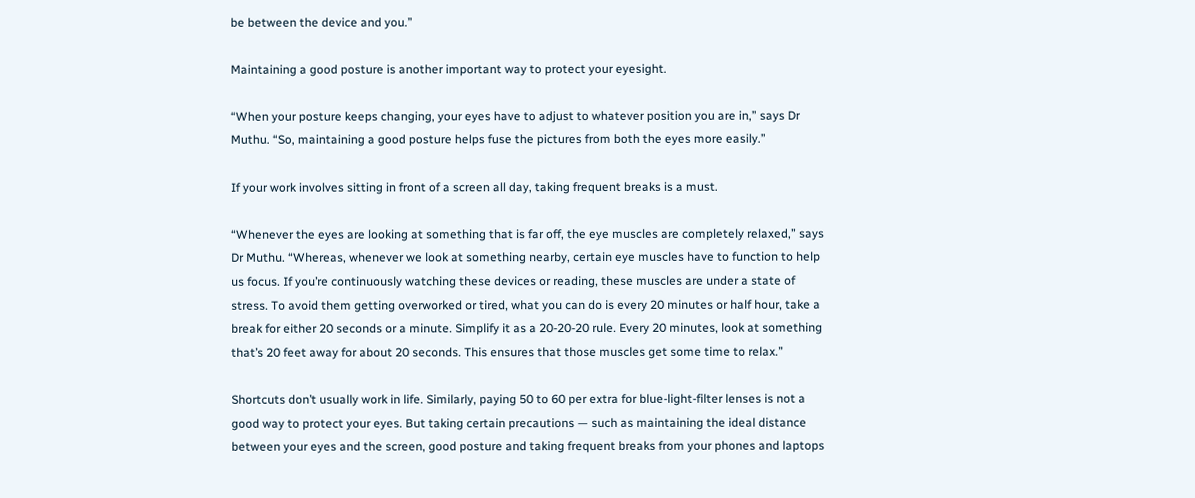be between the device and you.”

Maintaining a good posture is another important way to protect your eyesight.

“When your posture keeps changing, your eyes have to adjust to whatever position you are in,” says Dr Muthu. “So, maintaining a good posture helps fuse the pictures from both the eyes more easily.”

If your work involves sitting in front of a screen all day, taking frequent breaks is a must.

“Whenever the eyes are looking at something that is far off, the eye muscles are completely relaxed,” says Dr Muthu. “Whereas, whenever we look at something nearby, certain eye muscles have to function to help us focus. If you’re continuously watching these devices or reading, these muscles are under a state of stress. To avoid them getting overworked or tired, what you can do is every 20 minutes or half hour, take a break for either 20 seconds or a minute. Simplify it as a 20-20-20 rule. Every 20 minutes, look at something that’s 20 feet away for about 20 seconds. This ensures that those muscles get some time to relax.”

Shortcuts don’t usually work in life. Similarly, paying 50 to 60 per extra for blue-light-filter lenses is not a good way to protect your eyes. But taking certain precautions — such as maintaining the ideal distance between your eyes and the screen, good posture and taking frequent breaks from your phones and laptops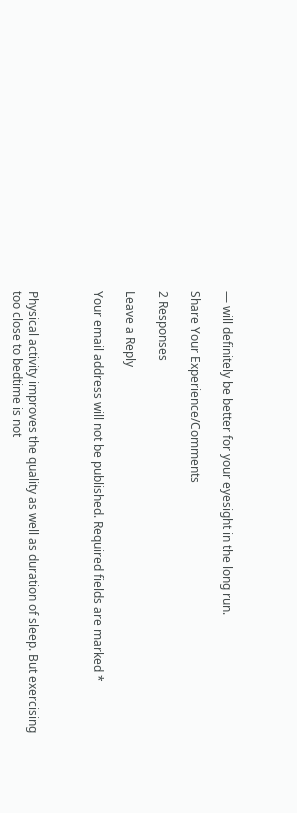— will definitely be better for your eyesight in the long run.

Share Your Experience/Comments

2 Responses

Leave a Reply

Your email address will not be published. Required fields are marked *



Physical activity improves the quality as well as duration of sleep. But exercising too close to bedtime is not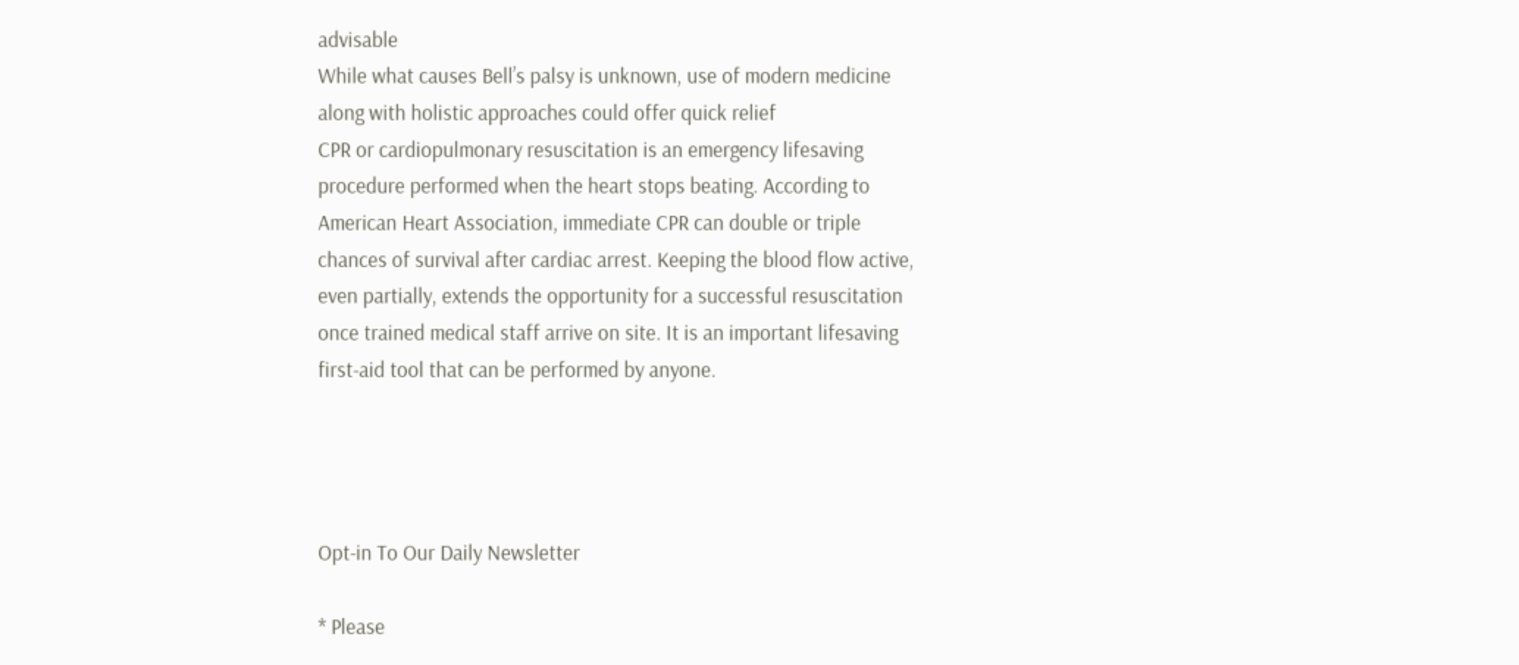advisable
While what causes Bell’s palsy is unknown, use of modern medicine along with holistic approaches could offer quick relief
CPR or cardiopulmonary resuscitation is an emergency lifesaving procedure performed when the heart stops beating. According to American Heart Association, immediate CPR can double or triple chances of survival after cardiac arrest. Keeping the blood flow active, even partially, extends the opportunity for a successful resuscitation once trained medical staff arrive on site. It is an important lifesaving first-aid tool that can be performed by anyone.




Opt-in To Our Daily Newsletter

* Please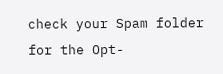check your Spam folder for the Opt-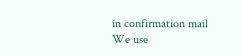in confirmation mail
We use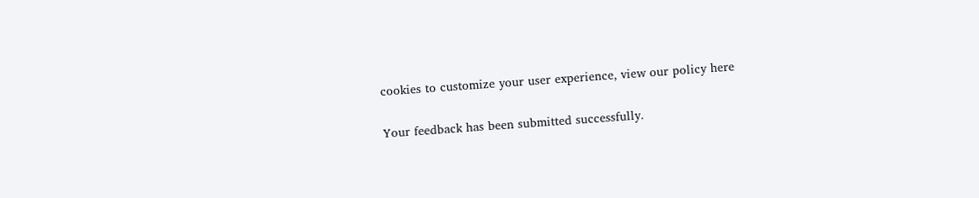cookies to customize your user experience, view our policy here

Your feedback has been submitted successfully.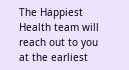The Happiest Health team will reach out to you at the earliest